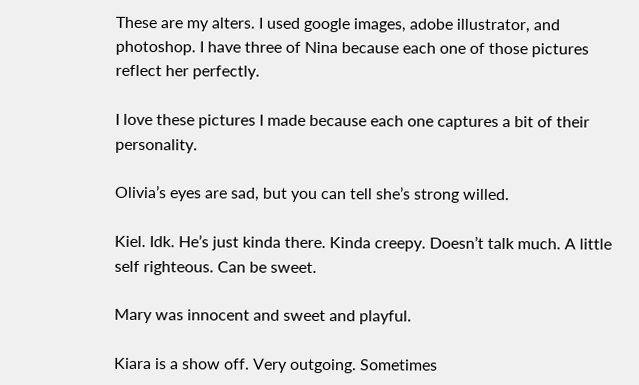These are my alters. I used google images, adobe illustrator, and photoshop. I have three of Nina because each one of those pictures reflect her perfectly.

I love these pictures I made because each one captures a bit of their personality.

Olivia’s eyes are sad, but you can tell she’s strong willed.

Kiel. Idk. He’s just kinda there. Kinda creepy. Doesn’t talk much. A little self righteous. Can be sweet.

Mary was innocent and sweet and playful.

Kiara is a show off. Very outgoing. Sometimes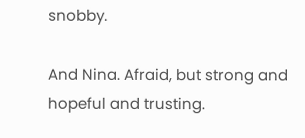snobby.

And Nina. Afraid, but strong and hopeful and trusting.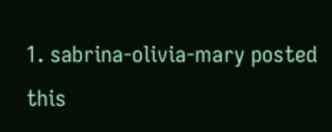1. sabrina-olivia-mary posted this